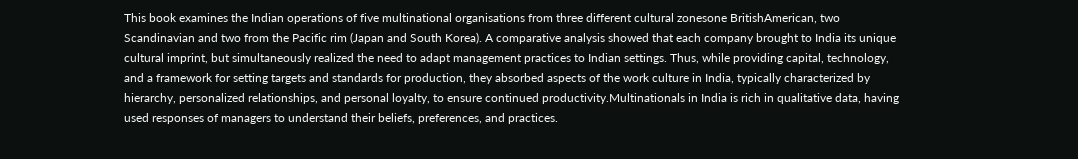This book examines the Indian operations of five multinational organisations from three different cultural zonesone BritishAmerican, two Scandinavian and two from the Pacific rim (Japan and South Korea). A comparative analysis showed that each company brought to India its unique cultural imprint, but simultaneously realized the need to adapt management practices to Indian settings. Thus, while providing capital, technology, and a framework for setting targets and standards for production, they absorbed aspects of the work culture in India, typically characterized by hierarchy, personalized relationships, and personal loyalty, to ensure continued productivity.Multinationals in India is rich in qualitative data, having used responses of managers to understand their beliefs, preferences, and practices.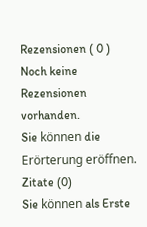Rezensionen ( 0 )
Noch keine Rezensionen vorhanden.
Sie können die Erörterung eröffnen.
Zitate (0)
Sie können als Erste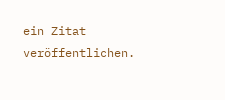ein Zitat veröffentlichen.